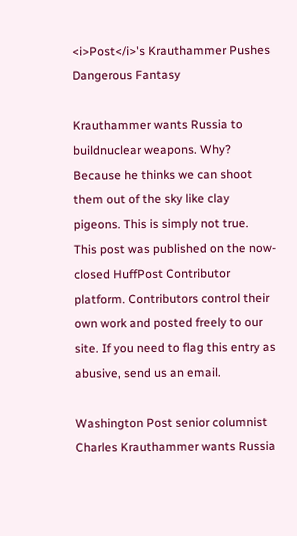<i>Post</i>'s Krauthammer Pushes Dangerous Fantasy

Krauthammer wants Russia to buildnuclear weapons. Why? Because he thinks we can shoot them out of the sky like clay pigeons. This is simply not true.
This post was published on the now-closed HuffPost Contributor platform. Contributors control their own work and posted freely to our site. If you need to flag this entry as abusive, send us an email.

Washington Post senior columnist Charles Krauthammer wants Russia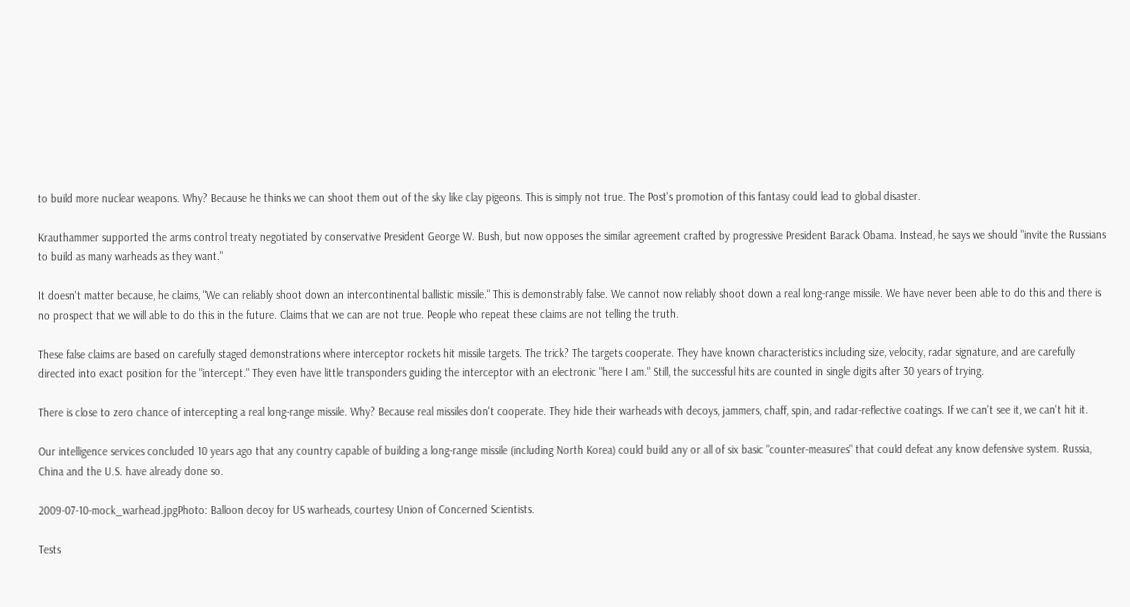to build more nuclear weapons. Why? Because he thinks we can shoot them out of the sky like clay pigeons. This is simply not true. The Post's promotion of this fantasy could lead to global disaster.

Krauthammer supported the arms control treaty negotiated by conservative President George W. Bush, but now opposes the similar agreement crafted by progressive President Barack Obama. Instead, he says we should "invite the Russians to build as many warheads as they want."

It doesn't matter because, he claims, "We can reliably shoot down an intercontinental ballistic missile." This is demonstrably false. We cannot now reliably shoot down a real long-range missile. We have never been able to do this and there is no prospect that we will able to do this in the future. Claims that we can are not true. People who repeat these claims are not telling the truth.

These false claims are based on carefully staged demonstrations where interceptor rockets hit missile targets. The trick? The targets cooperate. They have known characteristics including size, velocity, radar signature, and are carefully directed into exact position for the "intercept." They even have little transponders guiding the interceptor with an electronic "here I am." Still, the successful hits are counted in single digits after 30 years of trying.

There is close to zero chance of intercepting a real long-range missile. Why? Because real missiles don't cooperate. They hide their warheads with decoys, jammers, chaff, spin, and radar-reflective coatings. If we can't see it, we can't hit it.

Our intelligence services concluded 10 years ago that any country capable of building a long-range missile (including North Korea) could build any or all of six basic "counter-measures" that could defeat any know defensive system. Russia, China and the U.S. have already done so.

2009-07-10-mock_warhead.jpgPhoto: Balloon decoy for US warheads, courtesy Union of Concerned Scientists.

Tests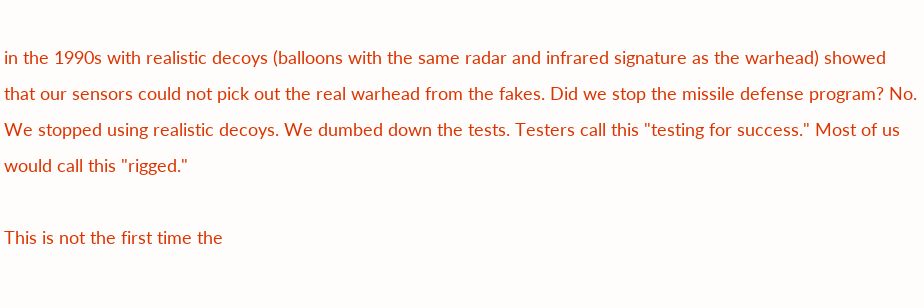in the 1990s with realistic decoys (balloons with the same radar and infrared signature as the warhead) showed that our sensors could not pick out the real warhead from the fakes. Did we stop the missile defense program? No. We stopped using realistic decoys. We dumbed down the tests. Testers call this "testing for success." Most of us would call this "rigged."

This is not the first time the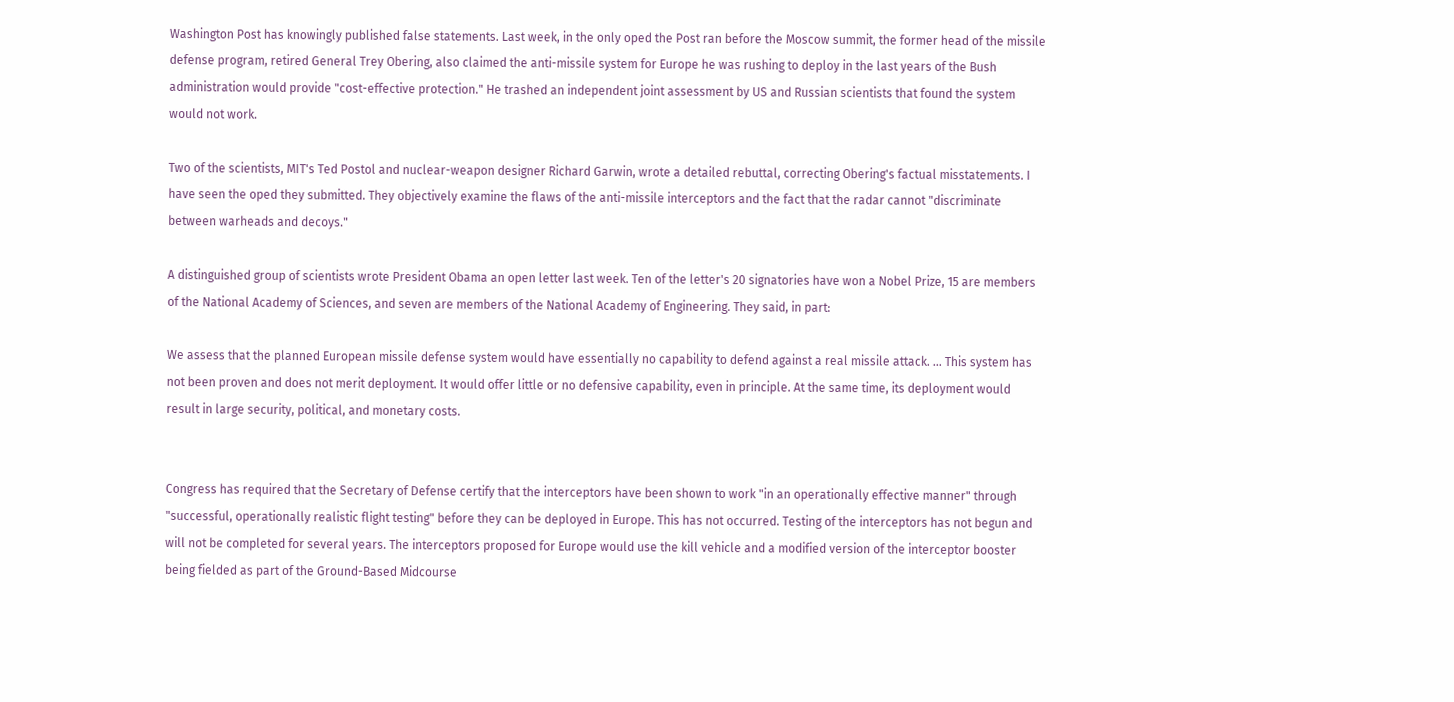Washington Post has knowingly published false statements. Last week, in the only oped the Post ran before the Moscow summit, the former head of the missile defense program, retired General Trey Obering, also claimed the anti-missile system for Europe he was rushing to deploy in the last years of the Bush administration would provide "cost-effective protection." He trashed an independent joint assessment by US and Russian scientists that found the system would not work.

Two of the scientists, MIT's Ted Postol and nuclear-weapon designer Richard Garwin, wrote a detailed rebuttal, correcting Obering's factual misstatements. I have seen the oped they submitted. They objectively examine the flaws of the anti-missile interceptors and the fact that the radar cannot "discriminate between warheads and decoys."

A distinguished group of scientists wrote President Obama an open letter last week. Ten of the letter's 20 signatories have won a Nobel Prize, 15 are members of the National Academy of Sciences, and seven are members of the National Academy of Engineering. They said, in part:

We assess that the planned European missile defense system would have essentially no capability to defend against a real missile attack. ... This system has not been proven and does not merit deployment. It would offer little or no defensive capability, even in principle. At the same time, its deployment would result in large security, political, and monetary costs.


Congress has required that the Secretary of Defense certify that the interceptors have been shown to work "in an operationally effective manner" through "successful, operationally realistic flight testing" before they can be deployed in Europe. This has not occurred. Testing of the interceptors has not begun and will not be completed for several years. The interceptors proposed for Europe would use the kill vehicle and a modified version of the interceptor booster being fielded as part of the Ground-Based Midcourse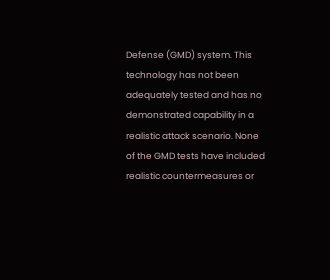Defense (GMD) system. This technology has not been adequately tested and has no demonstrated capability in a realistic attack scenario. None of the GMD tests have included realistic countermeasures or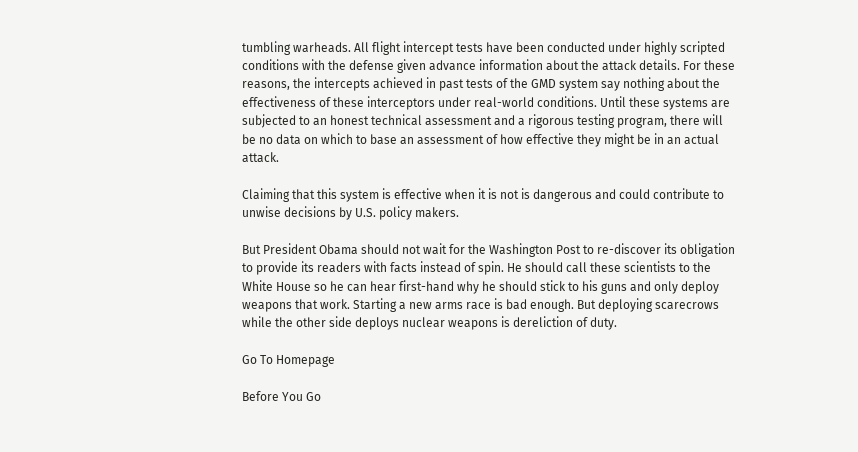tumbling warheads. All flight intercept tests have been conducted under highly scripted conditions with the defense given advance information about the attack details. For these reasons, the intercepts achieved in past tests of the GMD system say nothing about the effectiveness of these interceptors under real-world conditions. Until these systems are subjected to an honest technical assessment and a rigorous testing program, there will be no data on which to base an assessment of how effective they might be in an actual attack.

Claiming that this system is effective when it is not is dangerous and could contribute to unwise decisions by U.S. policy makers.

But President Obama should not wait for the Washington Post to re-discover its obligation to provide its readers with facts instead of spin. He should call these scientists to the White House so he can hear first-hand why he should stick to his guns and only deploy weapons that work. Starting a new arms race is bad enough. But deploying scarecrows while the other side deploys nuclear weapons is dereliction of duty.

Go To Homepage

Before You Go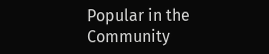Popular in the Community